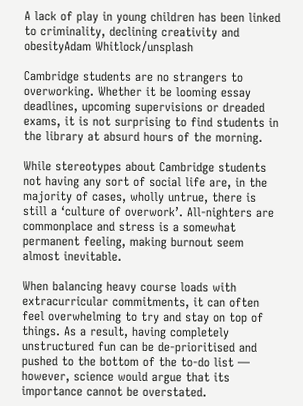A lack of play in young children has been linked to criminality, declining creativity and obesityAdam Whitlock/unsplash

Cambridge students are no strangers to overworking. Whether it be looming essay deadlines, upcoming supervisions or dreaded exams, it is not surprising to find students in the library at absurd hours of the morning.

While stereotypes about Cambridge students not having any sort of social life are, in the majority of cases, wholly untrue, there is still a ‘culture of overwork’. All-nighters are commonplace and stress is a somewhat permanent feeling, making burnout seem almost inevitable.

When balancing heavy course loads with extracurricular commitments, it can often feel overwhelming to try and stay on top of things. As a result, having completely unstructured fun can be de-prioritised and pushed to the bottom of the to-do list — however, science would argue that its importance cannot be overstated.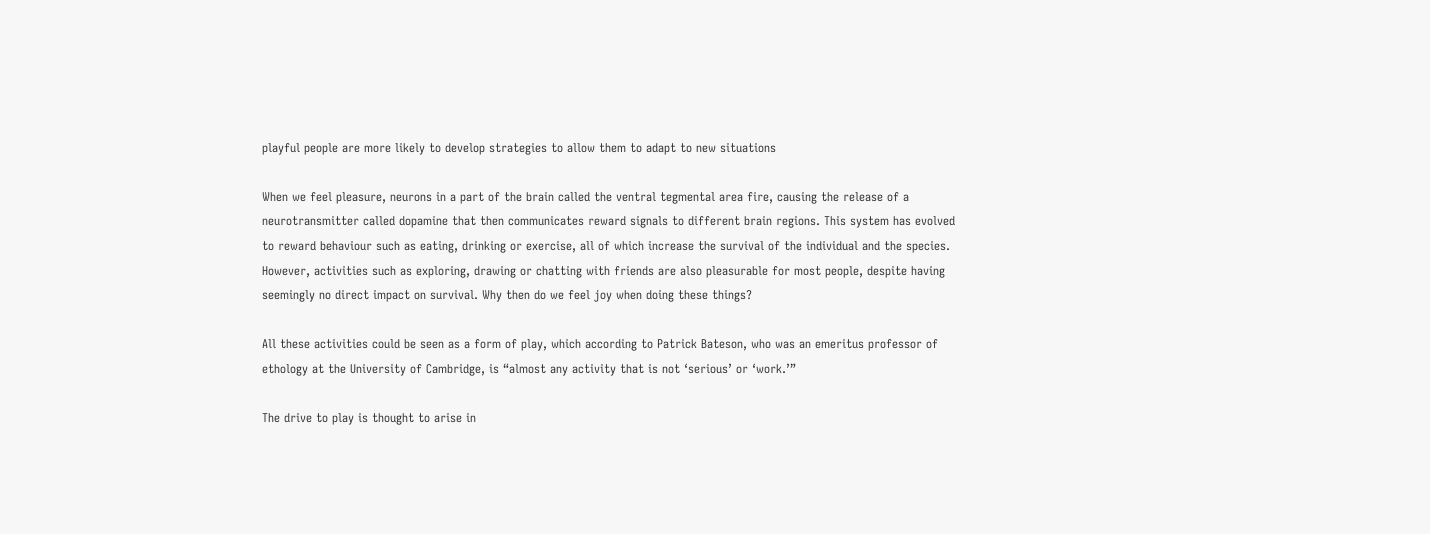playful people are more likely to develop strategies to allow them to adapt to new situations

When we feel pleasure, neurons in a part of the brain called the ventral tegmental area fire, causing the release of a neurotransmitter called dopamine that then communicates reward signals to different brain regions. This system has evolved to reward behaviour such as eating, drinking or exercise, all of which increase the survival of the individual and the species. However, activities such as exploring, drawing or chatting with friends are also pleasurable for most people, despite having seemingly no direct impact on survival. Why then do we feel joy when doing these things?

All these activities could be seen as a form of play, which according to Patrick Bateson, who was an emeritus professor of ethology at the University of Cambridge, is “almost any activity that is not ‘serious’ or ‘work.’”

The drive to play is thought to arise in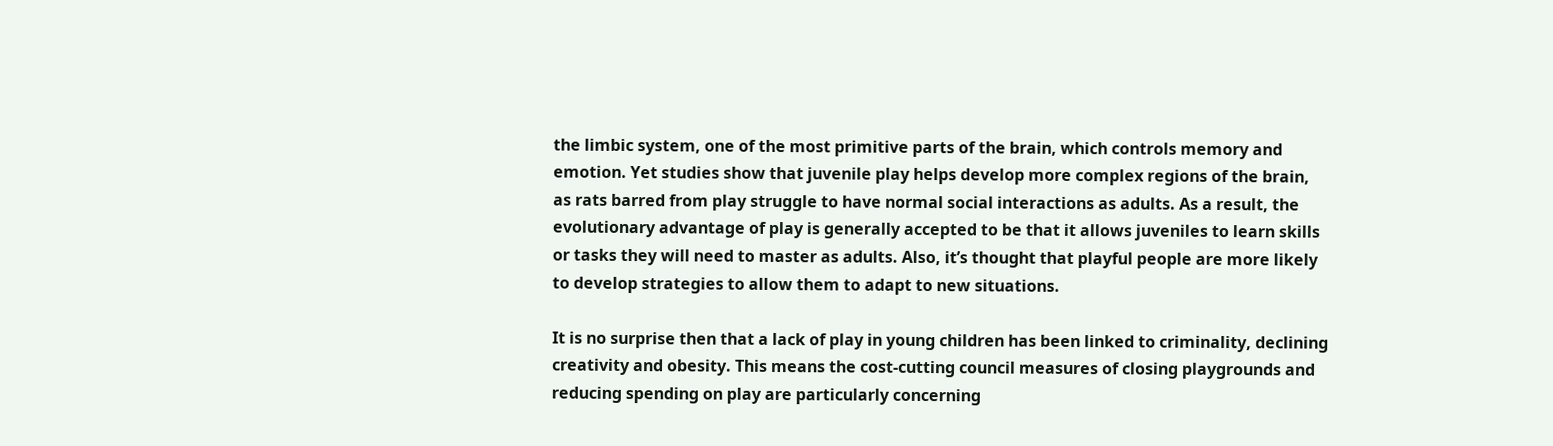the limbic system, one of the most primitive parts of the brain, which controls memory and emotion. Yet studies show that juvenile play helps develop more complex regions of the brain, as rats barred from play struggle to have normal social interactions as adults. As a result, the evolutionary advantage of play is generally accepted to be that it allows juveniles to learn skills or tasks they will need to master as adults. Also, it’s thought that playful people are more likely to develop strategies to allow them to adapt to new situations.

It is no surprise then that a lack of play in young children has been linked to criminality, declining creativity and obesity. This means the cost-cutting council measures of closing playgrounds and reducing spending on play are particularly concerning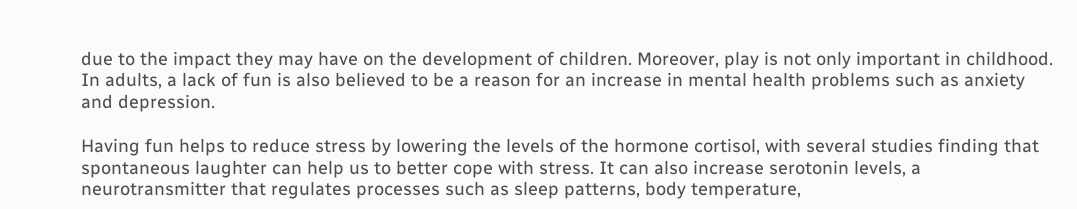due to the impact they may have on the development of children. Moreover, play is not only important in childhood. In adults, a lack of fun is also believed to be a reason for an increase in mental health problems such as anxiety and depression.

Having fun helps to reduce stress by lowering the levels of the hormone cortisol, with several studies finding that spontaneous laughter can help us to better cope with stress. It can also increase serotonin levels, a neurotransmitter that regulates processes such as sleep patterns, body temperature,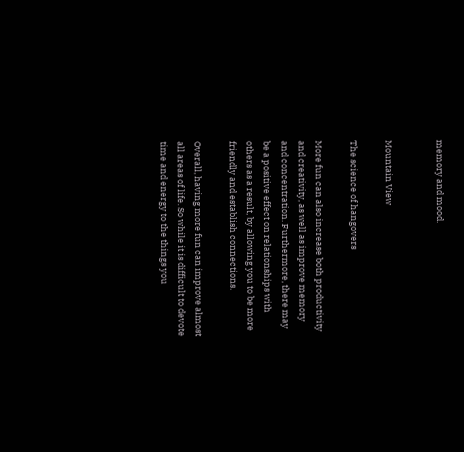memory and mood.


Mountain View

The science of hangovers

More fun can also increase both productivity and creativity, as well as improve memory and concentration. Furthermore, there may be a positive effect on relationships with others as a result, by allowing you to be more friendly and establish connections.

Overall, having more fun can improve almost all areas of life. So while it is difficult to devote time and energy to the things you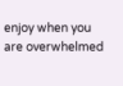enjoy when you are overwhelmed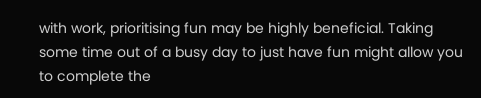with work, prioritising fun may be highly beneficial. Taking some time out of a busy day to just have fun might allow you to complete the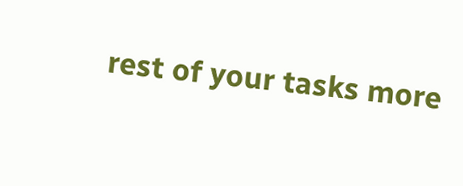rest of your tasks more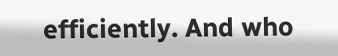efficiently. And who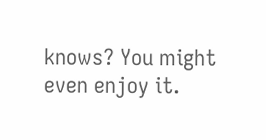knows? You might even enjoy it.